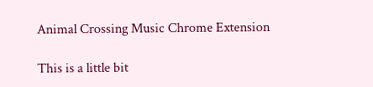Animal Crossing Music Chrome Extension

This is a little bit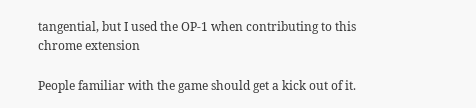tangential, but I used the OP-1 when contributing to this chrome extension

People familiar with the game should get a kick out of it.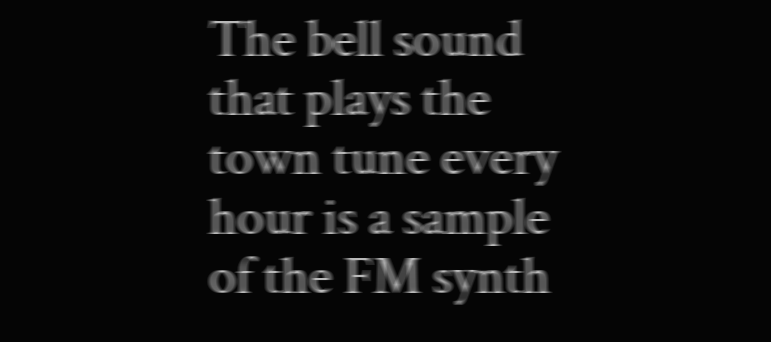The bell sound that plays the town tune every hour is a sample of the FM synth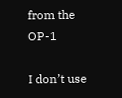from the OP-1

I don’t use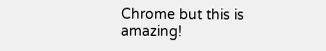Chrome but this is amazing!